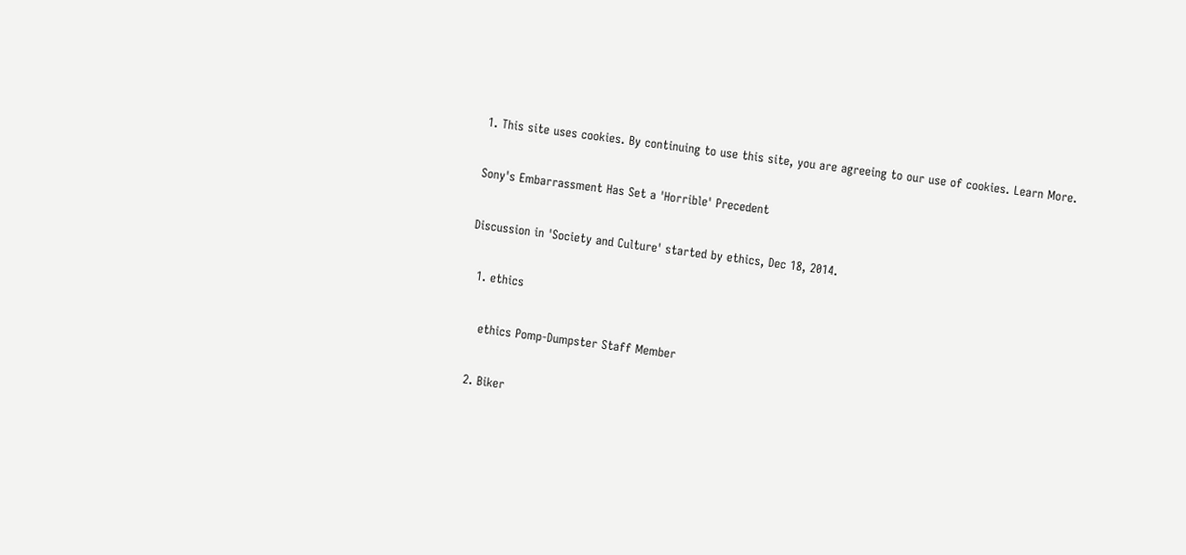1. This site uses cookies. By continuing to use this site, you are agreeing to our use of cookies. Learn More.

Sony's Embarrassment Has Set a 'Horrible' Precedent

Discussion in 'Society and Culture' started by ethics, Dec 18, 2014.

  1. ethics

    ethics Pomp-Dumpster Staff Member

  2. Biker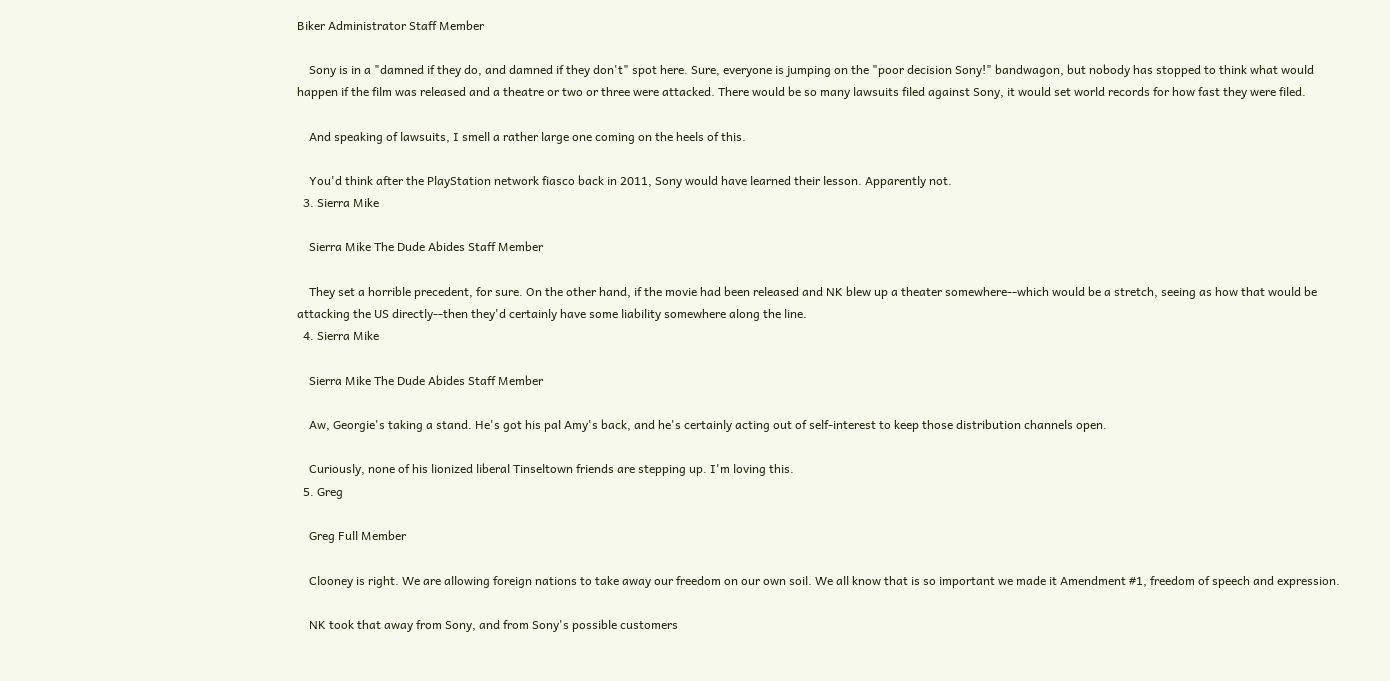Biker Administrator Staff Member

    Sony is in a "damned if they do, and damned if they don't" spot here. Sure, everyone is jumping on the "poor decision Sony!" bandwagon, but nobody has stopped to think what would happen if the film was released and a theatre or two or three were attacked. There would be so many lawsuits filed against Sony, it would set world records for how fast they were filed.

    And speaking of lawsuits, I smell a rather large one coming on the heels of this.

    You'd think after the PlayStation network fiasco back in 2011, Sony would have learned their lesson. Apparently not.
  3. Sierra Mike

    Sierra Mike The Dude Abides Staff Member

    They set a horrible precedent, for sure. On the other hand, if the movie had been released and NK blew up a theater somewhere--which would be a stretch, seeing as how that would be attacking the US directly--then they'd certainly have some liability somewhere along the line.
  4. Sierra Mike

    Sierra Mike The Dude Abides Staff Member

    Aw, Georgie's taking a stand. He's got his pal Amy's back, and he's certainly acting out of self-interest to keep those distribution channels open.

    Curiously, none of his lionized liberal Tinseltown friends are stepping up. I'm loving this.
  5. Greg

    Greg Full Member

    Clooney is right. We are allowing foreign nations to take away our freedom on our own soil. We all know that is so important we made it Amendment #1, freedom of speech and expression.

    NK took that away from Sony, and from Sony's possible customers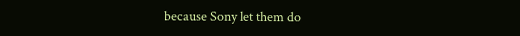because Sony let them do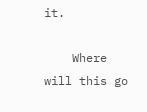it.

    Where will this go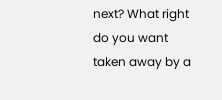next? What right do you want taken away by a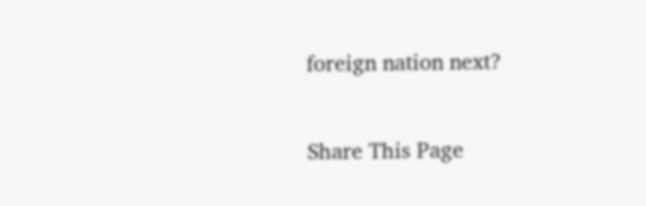foreign nation next?

Share This Page